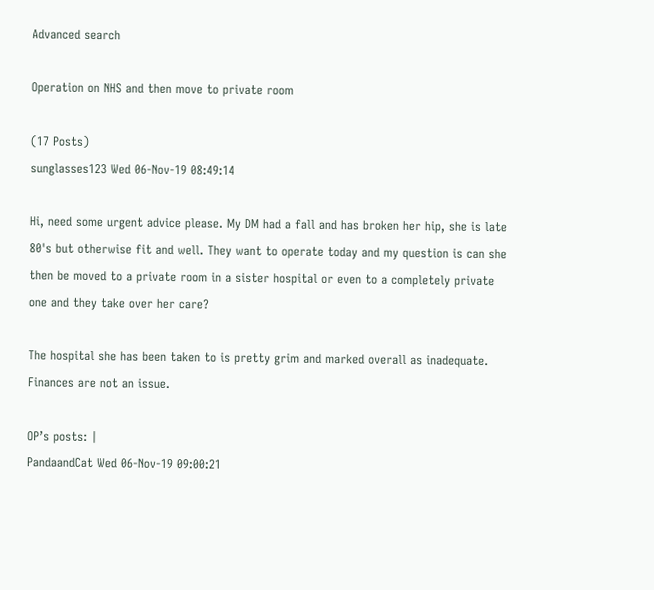Advanced search

Operation on NHS and then move to private room

(17 Posts)
sunglasses123 Wed 06-Nov-19 08:49:14

Hi, need some urgent advice please. My DM had a fall and has broken her hip, she is late 80's but otherwise fit and well. They want to operate today and my question is can she then be moved to a private room in a sister hospital or even to a completely private one and they take over her care?

The hospital she has been taken to is pretty grim and marked overall as inadequate. Finances are not an issue.

OP’s posts: |
PandaandCat Wed 06-Nov-19 09:00:21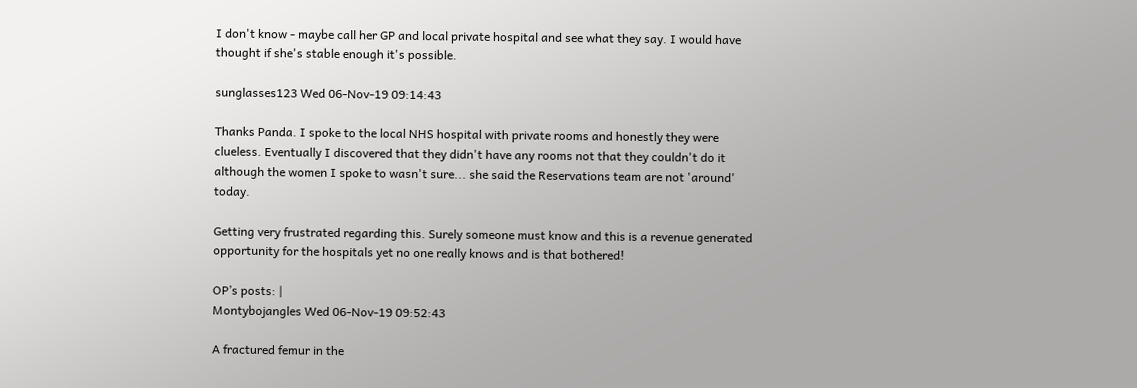I don't know - maybe call her GP and local private hospital and see what they say. I would have thought if she's stable enough it's possible.

sunglasses123 Wed 06-Nov-19 09:14:43

Thanks Panda. I spoke to the local NHS hospital with private rooms and honestly they were clueless. Eventually I discovered that they didn't have any rooms not that they couldn't do it although the women I spoke to wasn't sure... she said the Reservations team are not 'around' today.

Getting very frustrated regarding this. Surely someone must know and this is a revenue generated opportunity for the hospitals yet no one really knows and is that bothered!

OP’s posts: |
Montybojangles Wed 06-Nov-19 09:52:43

A fractured femur in the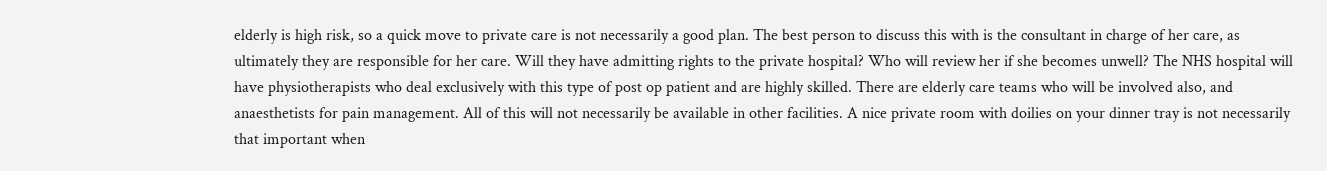elderly is high risk, so a quick move to private care is not necessarily a good plan. The best person to discuss this with is the consultant in charge of her care, as ultimately they are responsible for her care. Will they have admitting rights to the private hospital? Who will review her if she becomes unwell? The NHS hospital will have physiotherapists who deal exclusively with this type of post op patient and are highly skilled. There are elderly care teams who will be involved also, and anaesthetists for pain management. All of this will not necessarily be available in other facilities. A nice private room with doilies on your dinner tray is not necessarily that important when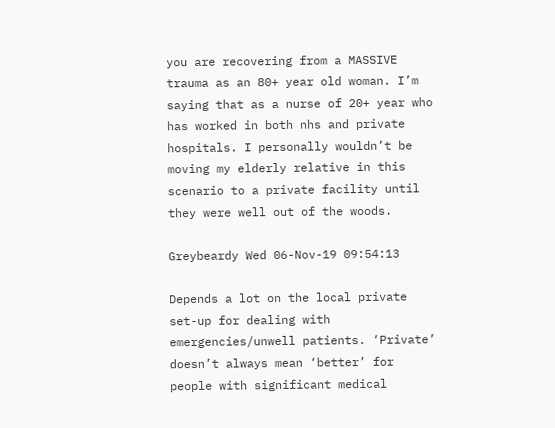you are recovering from a MASSIVE trauma as an 80+ year old woman. I’m saying that as a nurse of 20+ year who has worked in both nhs and private hospitals. I personally wouldn’t be moving my elderly relative in this scenario to a private facility until they were well out of the woods.

Greybeardy Wed 06-Nov-19 09:54:13

Depends a lot on the local private set-up for dealing with emergencies/unwell patients. ‘Private’ doesn’t always mean ‘better’ for people with significant medical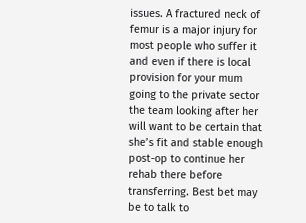issues. A fractured neck of femur is a major injury for most people who suffer it and even if there is local provision for your mum going to the private sector the team looking after her will want to be certain that she’s fit and stable enough post-op to continue her rehab there before transferring. Best bet may be to talk to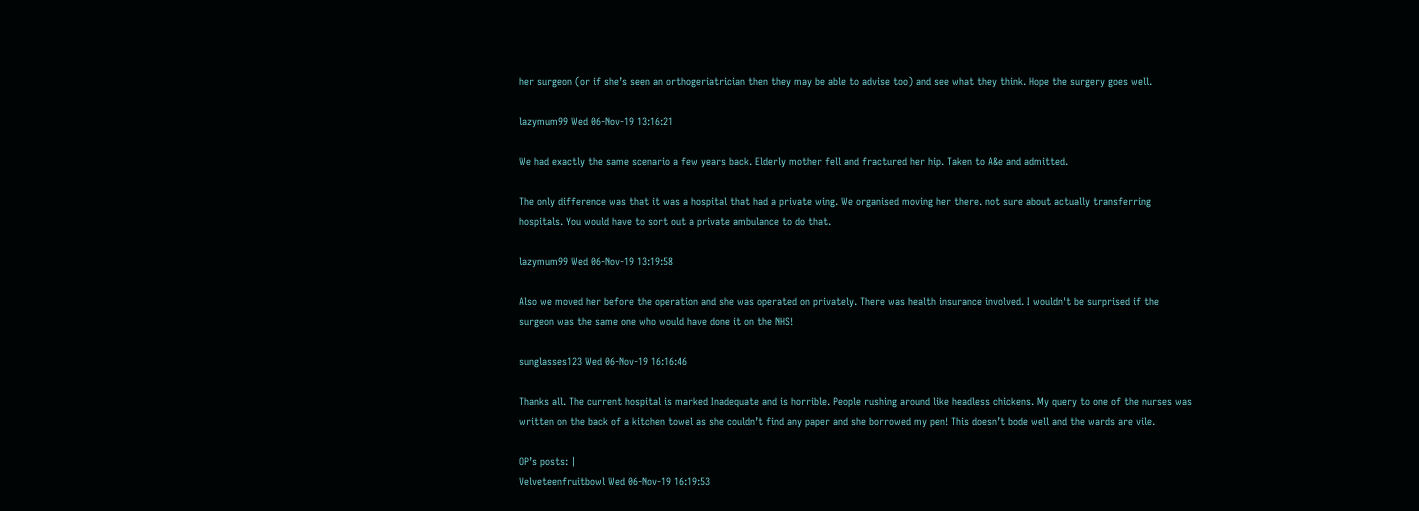her surgeon (or if she’s seen an orthogeriatrician then they may be able to advise too) and see what they think. Hope the surgery goes well.

lazymum99 Wed 06-Nov-19 13:16:21

We had exactly the same scenario a few years back. Elderly mother fell and fractured her hip. Taken to A&e and admitted.

The only difference was that it was a hospital that had a private wing. We organised moving her there. not sure about actually transferring hospitals. You would have to sort out a private ambulance to do that.

lazymum99 Wed 06-Nov-19 13:19:58

Also we moved her before the operation and she was operated on privately. There was health insurance involved. I wouldn't be surprised if the surgeon was the same one who would have done it on the NHS!

sunglasses123 Wed 06-Nov-19 16:16:46

Thanks all. The current hospital is marked Inadequate and is horrible. People rushing around like headless chickens. My query to one of the nurses was written on the back of a kitchen towel as she couldn’t find any paper and she borrowed my pen! This doesn’t bode well and the wards are vile.

OP’s posts: |
Velveteenfruitbowl Wed 06-Nov-19 16:19:53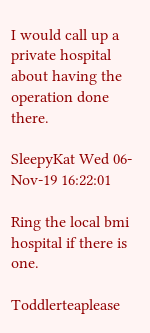I would call up a private hospital about having the operation done there.

SleepyKat Wed 06-Nov-19 16:22:01

Ring the local bmi hospital if there is one.

Toddlerteaplease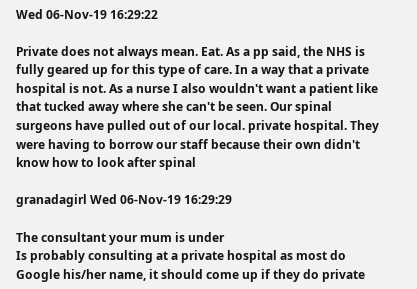Wed 06-Nov-19 16:29:22

Private does not always mean. Eat. As a pp said, the NHS is fully geared up for this type of care. In a way that a private hospital is not. As a nurse I also wouldn't want a patient like that tucked away where she can't be seen. Our spinal surgeons have pulled out of our local. private hospital. They were having to borrow our staff because their own didn't know how to look after spinal

granadagirl Wed 06-Nov-19 16:29:29

The consultant your mum is under
Is probably consulting at a private hospital as most do
Google his/her name, it should come up if they do private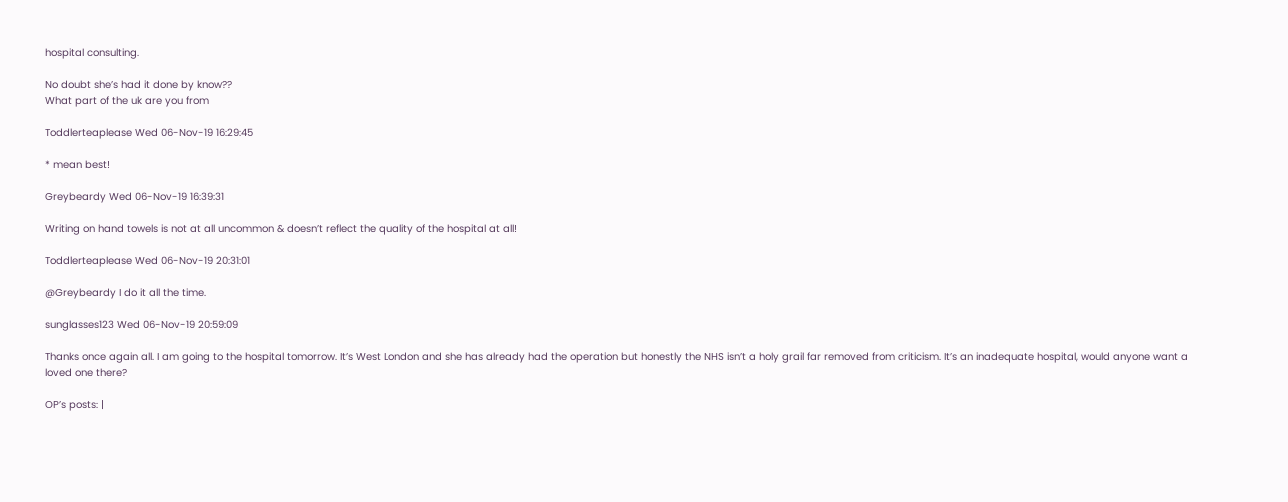hospital consulting.

No doubt she’s had it done by know??
What part of the uk are you from

Toddlerteaplease Wed 06-Nov-19 16:29:45

* mean best!

Greybeardy Wed 06-Nov-19 16:39:31

Writing on hand towels is not at all uncommon & doesn’t reflect the quality of the hospital at all!

Toddlerteaplease Wed 06-Nov-19 20:31:01

@Greybeardy I do it all the time.

sunglasses123 Wed 06-Nov-19 20:59:09

Thanks once again all. I am going to the hospital tomorrow. It’s West London and she has already had the operation but honestly the NHS isn’t a holy grail far removed from criticism. It’s an inadequate hospital, would anyone want a loved one there?

OP’s posts: |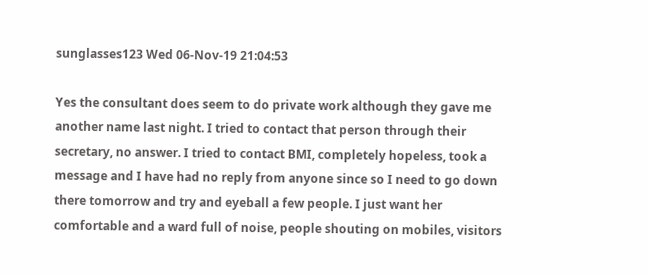sunglasses123 Wed 06-Nov-19 21:04:53

Yes the consultant does seem to do private work although they gave me another name last night. I tried to contact that person through their secretary, no answer. I tried to contact BMI, completely hopeless, took a message and I have had no reply from anyone since so I need to go down there tomorrow and try and eyeball a few people. I just want her comfortable and a ward full of noise, people shouting on mobiles, visitors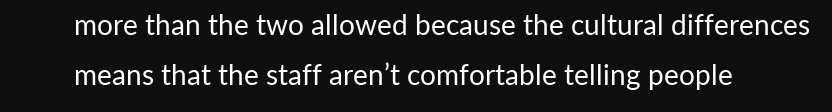more than the two allowed because the cultural differences means that the staff aren’t comfortable telling people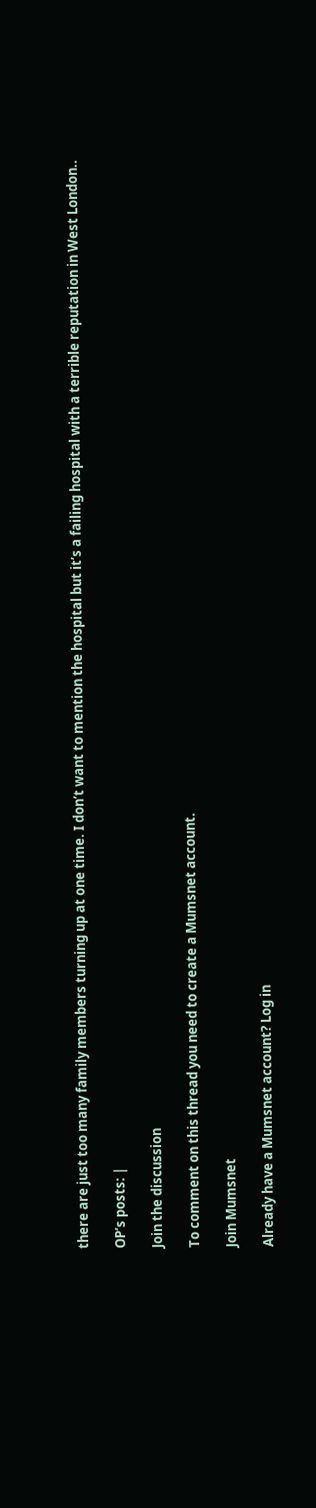there are just too many family members turning up at one time. I don’t want to mention the hospital but it’s a failing hospital with a terrible reputation in West London..

OP’s posts: |

Join the discussion

To comment on this thread you need to create a Mumsnet account.

Join Mumsnet

Already have a Mumsnet account? Log in